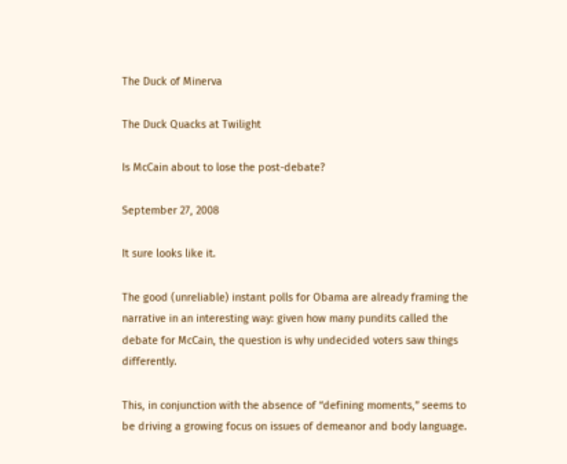The Duck of Minerva

The Duck Quacks at Twilight

Is McCain about to lose the post-debate?

September 27, 2008

It sure looks like it.

The good (unreliable) instant polls for Obama are already framing the narrative in an interesting way: given how many pundits called the debate for McCain, the question is why undecided voters saw things differently.

This, in conjunction with the absence of “defining moments,” seems to be driving a growing focus on issues of demeanor and body language.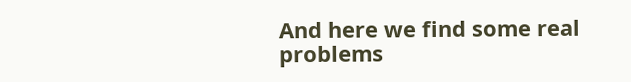And here we find some real problems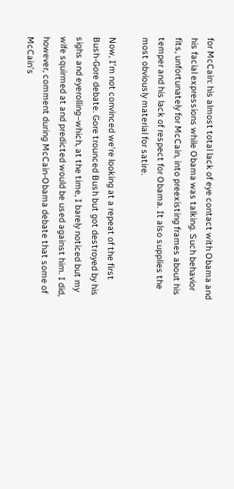for McCain: his almost total lack of eye contact with Obama and his facial expressions while Obama was talking. Such behavior fits, unfortunately for McCain, into preexisting frames about his temper and his lack of respect for Obama. It also supplies the most obviously material for satire.

Now, I’m not convinced we’re looking at a repeat of the first Bush-Gore debate. Gore trounced Bush but got destroyed by his sighs and eyerolling–which, at the time, I barely noticed but my wife squirmed at and predicted would be used against him. I did, however, comment during McCain-Obama debate that some of McCain’s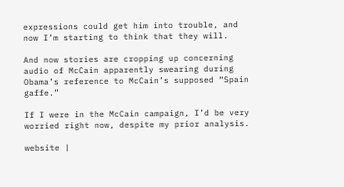expressions could get him into trouble, and now I’m starting to think that they will.

And now stories are cropping up concerning audio of McCain apparently swearing during Obama’s reference to McCain’s supposed “Spain gaffe.”

If I were in the McCain campaign, I’d be very worried right now, despite my prior analysis.

website |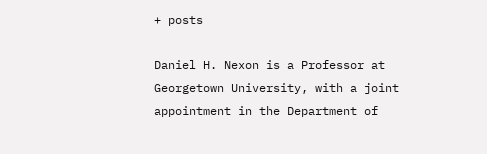+ posts

Daniel H. Nexon is a Professor at Georgetown University, with a joint appointment in the Department of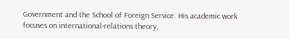Government and the School of Foreign Service. His academic work focuses on international-relations theory,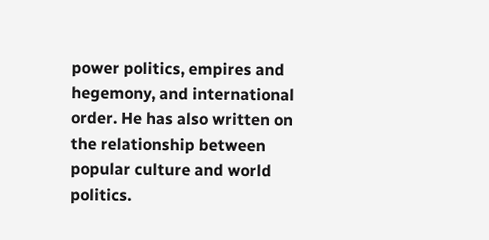power politics, empires and hegemony, and international order. He has also written on the relationship between popular culture and world politics.